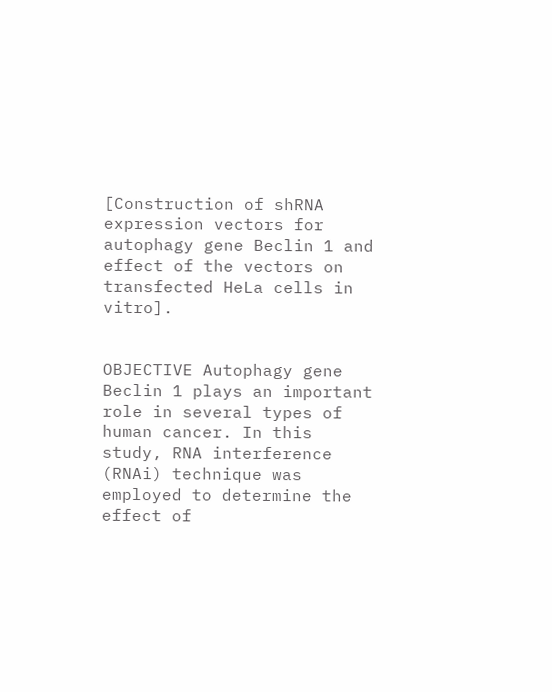[Construction of shRNA expression vectors for autophagy gene Beclin 1 and effect of the vectors on transfected HeLa cells in vitro].


OBJECTIVE Autophagy gene Beclin 1 plays an important role in several types of human cancer. In this study, RNA interference (RNAi) technique was employed to determine the effect of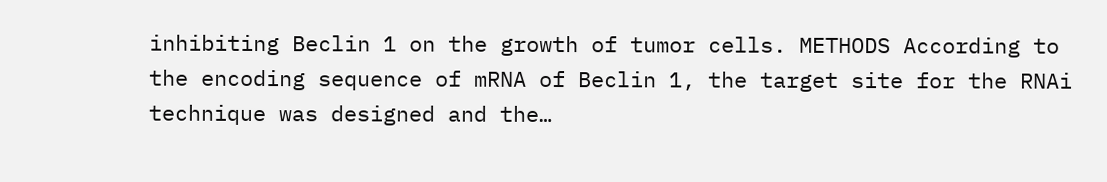inhibiting Beclin 1 on the growth of tumor cells. METHODS According to the encoding sequence of mRNA of Beclin 1, the target site for the RNAi technique was designed and the…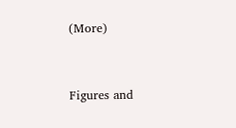(More)


Figures and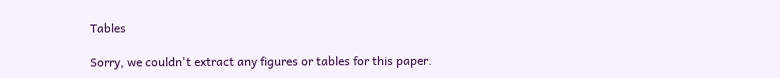Tables

Sorry, we couldn't extract any figures or tables for this paper.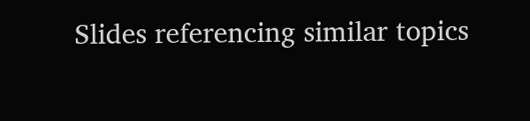Slides referencing similar topics